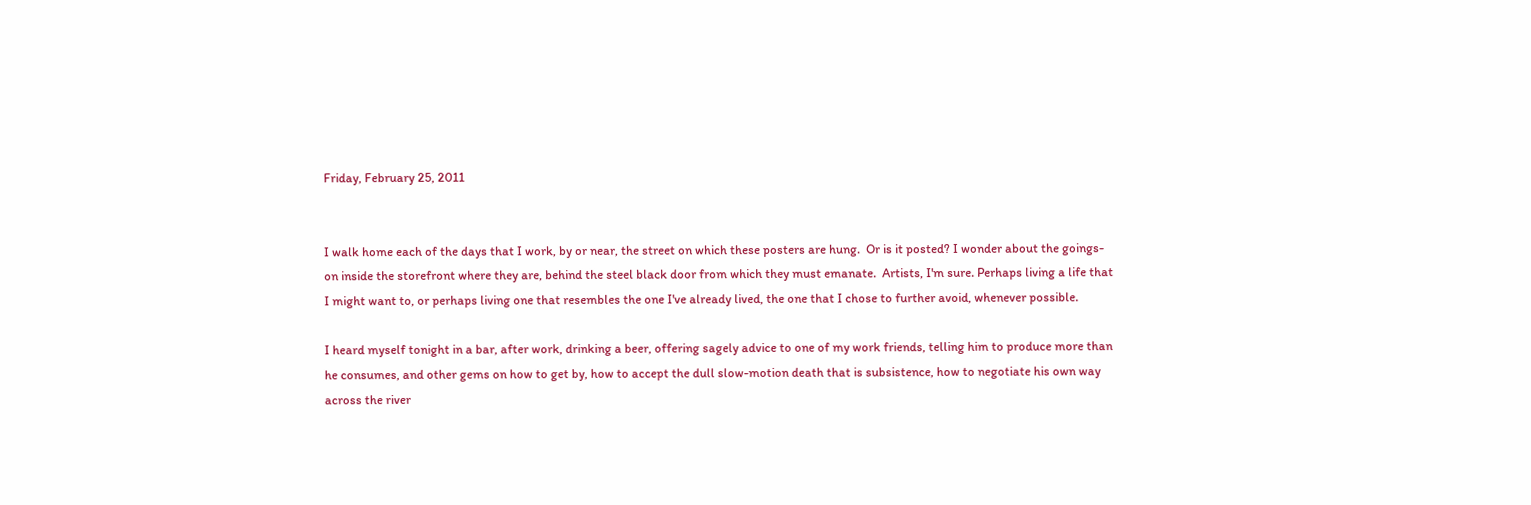Friday, February 25, 2011


I walk home each of the days that I work, by or near, the street on which these posters are hung.  Or is it posted? I wonder about the goings-on inside the storefront where they are, behind the steel black door from which they must emanate.  Artists, I'm sure. Perhaps living a life that I might want to, or perhaps living one that resembles the one I've already lived, the one that I chose to further avoid, whenever possible.

I heard myself tonight in a bar, after work, drinking a beer, offering sagely advice to one of my work friends, telling him to produce more than he consumes, and other gems on how to get by, how to accept the dull slow-motion death that is subsistence, how to negotiate his own way across the river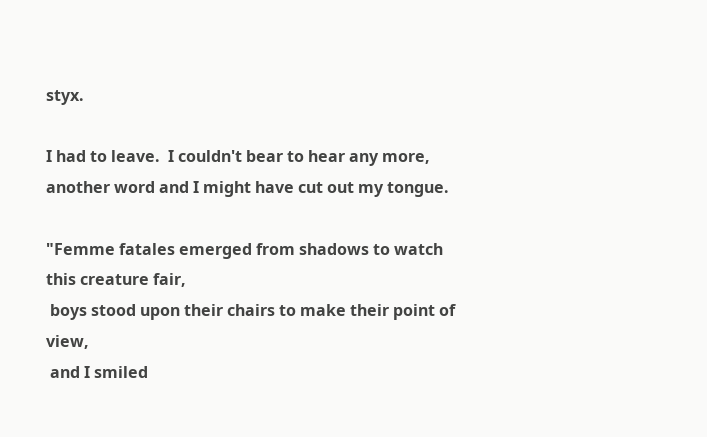styx.

I had to leave.  I couldn't bear to hear any more, another word and I might have cut out my tongue.

"Femme fatales emerged from shadows to watch this creature fair,
 boys stood upon their chairs to make their point of view,
 and I smiled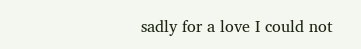sadly for a love I could not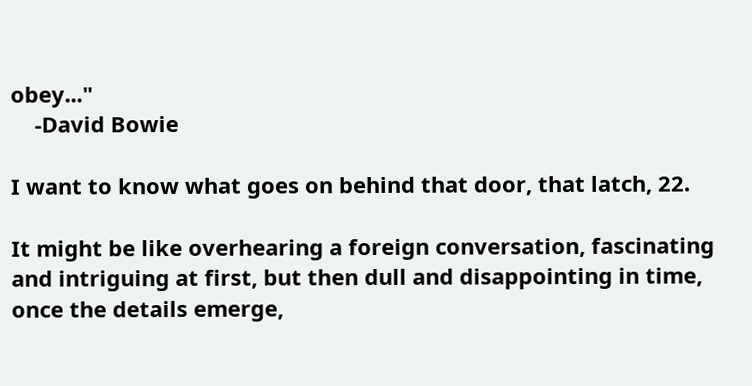obey..."
    -David Bowie

I want to know what goes on behind that door, that latch, 22.

It might be like overhearing a foreign conversation, fascinating and intriguing at first, but then dull and disappointing in time, once the details emerge,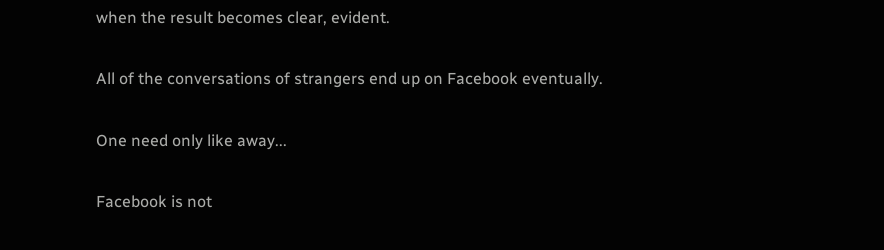when the result becomes clear, evident.

All of the conversations of strangers end up on Facebook eventually.

One need only like away...

Facebook is not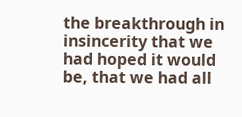the breakthrough in insincerity that we had hoped it would be, that we had all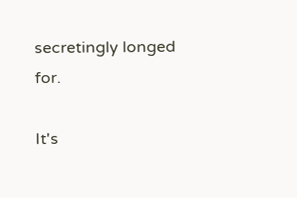secretingly longed for.

It's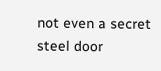not even a secret steel door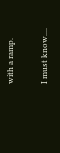with a ramp.

I must know....